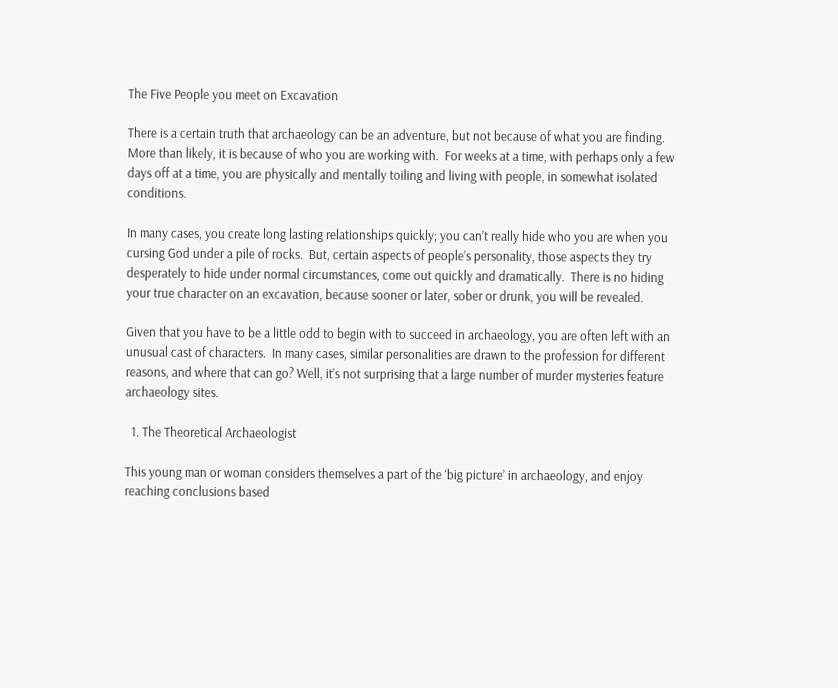The Five People you meet on Excavation

There is a certain truth that archaeology can be an adventure, but not because of what you are finding.  More than likely, it is because of who you are working with.  For weeks at a time, with perhaps only a few days off at a time, you are physically and mentally toiling and living with people, in somewhat isolated conditions.

In many cases, you create long lasting relationships quickly; you can’t really hide who you are when you cursing God under a pile of rocks.  But, certain aspects of people’s personality, those aspects they try desperately to hide under normal circumstances, come out quickly and dramatically.  There is no hiding your true character on an excavation, because sooner or later, sober or drunk, you will be revealed.

Given that you have to be a little odd to begin with to succeed in archaeology, you are often left with an unusual cast of characters.  In many cases, similar personalities are drawn to the profession for different reasons, and where that can go? Well, it’s not surprising that a large number of murder mysteries feature archaeology sites.

  1. The Theoretical Archaeologist

This young man or woman considers themselves a part of the ‘big picture’ in archaeology, and enjoy reaching conclusions based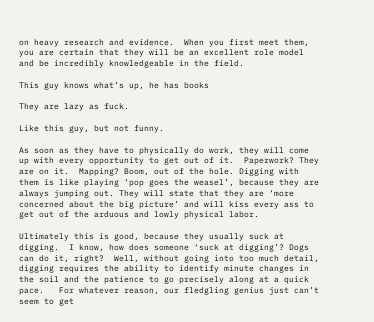on heavy research and evidence.  When you first meet them, you are certain that they will be an excellent role model and be incredibly knowledgeable in the field.

This guy knows what’s up, he has books

They are lazy as fuck.

Like this guy, but not funny.

As soon as they have to physically do work, they will come up with every opportunity to get out of it.  Paperwork? They are on it.  Mapping? Boom, out of the hole. Digging with them is like playing ‘pop goes the weasel’, because they are always jumping out. They will state that they are ‘more concerned about the big picture’ and will kiss every ass to get out of the arduous and lowly physical labor.

Ultimately this is good, because they usually suck at digging.  I know, how does someone ‘suck at digging’? Dogs can do it, right?  Well, without going into too much detail, digging requires the ability to identify minute changes in the soil and the patience to go precisely along at a quick pace.   For whatever reason, our fledgling genius just can’t seem to get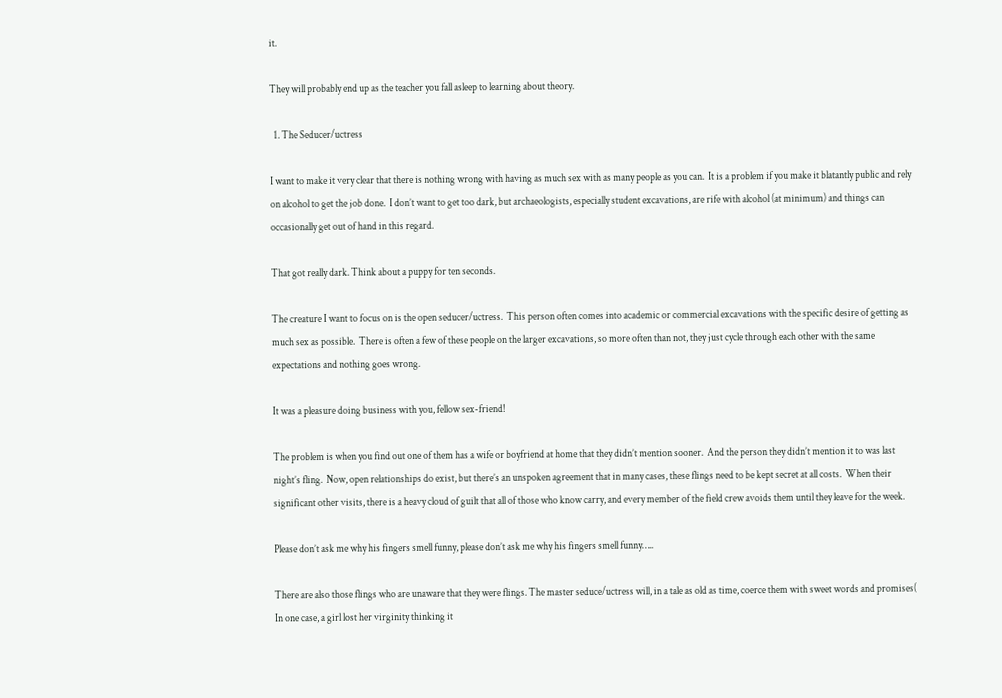it.

They will probably end up as the teacher you fall asleep to learning about theory.

  1. The Seducer/uctress

I want to make it very clear that there is nothing wrong with having as much sex with as many people as you can.  It is a problem if you make it blatantly public and rely on alcohol to get the job done.  I don’t want to get too dark, but archaeologists, especially student excavations, are rife with alcohol (at minimum) and things can occasionally get out of hand in this regard.

That got really dark. Think about a puppy for ten seconds.

The creature I want to focus on is the open seducer/uctress.  This person often comes into academic or commercial excavations with the specific desire of getting as much sex as possible.  There is often a few of these people on the larger excavations, so more often than not, they just cycle through each other with the same expectations and nothing goes wrong.

It was a pleasure doing business with you, fellow sex-friend!

The problem is when you find out one of them has a wife or boyfriend at home that they didn’t mention sooner.  And the person they didn’t mention it to was last night’s fling.  Now, open relationships do exist, but there’s an unspoken agreement that in many cases, these flings need to be kept secret at all costs.  When their significant other visits, there is a heavy cloud of guilt that all of those who know carry, and every member of the field crew avoids them until they leave for the week.

Please don’t ask me why his fingers smell funny, please don’t ask me why his fingers smell funny…..

There are also those flings who are unaware that they were flings. The master seduce/uctress will, in a tale as old as time, coerce them with sweet words and promises( In one case, a girl lost her virginity thinking it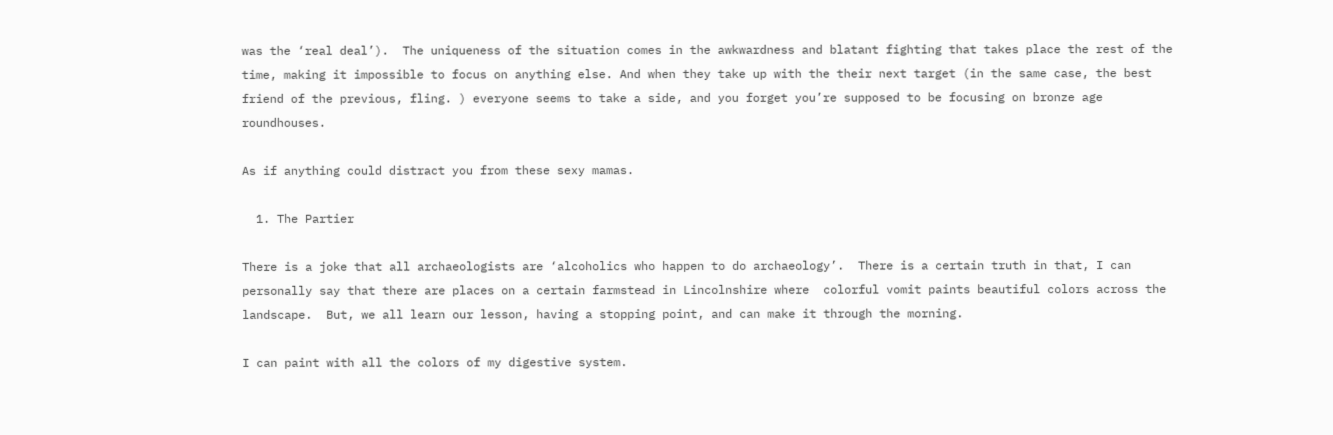was the ‘real deal’).  The uniqueness of the situation comes in the awkwardness and blatant fighting that takes place the rest of the time, making it impossible to focus on anything else. And when they take up with the their next target (in the same case, the best friend of the previous, fling. ) everyone seems to take a side, and you forget you’re supposed to be focusing on bronze age roundhouses.

As if anything could distract you from these sexy mamas.

  1. The Partier

There is a joke that all archaeologists are ‘alcoholics who happen to do archaeology’.  There is a certain truth in that, I can personally say that there are places on a certain farmstead in Lincolnshire where  colorful vomit paints beautiful colors across the landscape.  But, we all learn our lesson, having a stopping point, and can make it through the morning.

I can paint with all the colors of my digestive system.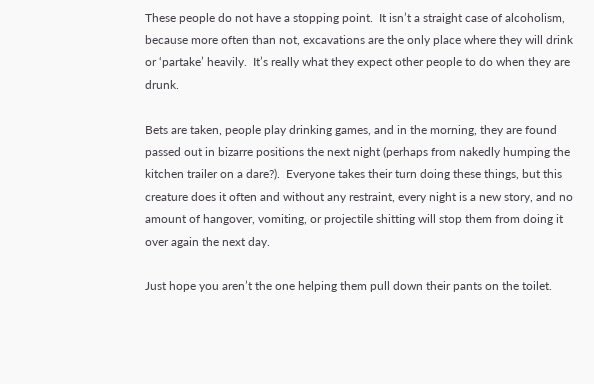These people do not have a stopping point.  It isn’t a straight case of alcoholism, because more often than not, excavations are the only place where they will drink or ‘partake’ heavily.  It’s really what they expect other people to do when they are drunk.

Bets are taken, people play drinking games, and in the morning, they are found passed out in bizarre positions the next night (perhaps from nakedly humping the kitchen trailer on a dare?).  Everyone takes their turn doing these things, but this creature does it often and without any restraint, every night is a new story, and no amount of hangover, vomiting, or projectile shitting will stop them from doing it over again the next day.

Just hope you aren’t the one helping them pull down their pants on the toilet.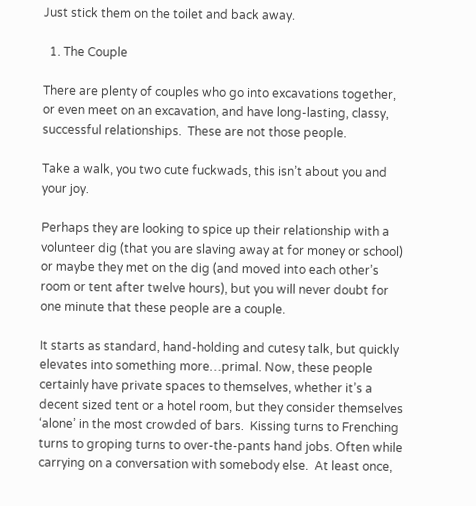Just stick them on the toilet and back away.

  1. The Couple

There are plenty of couples who go into excavations together, or even meet on an excavation, and have long-lasting, classy, successful relationships.  These are not those people.

Take a walk, you two cute fuckwads, this isn’t about you and your joy.

Perhaps they are looking to spice up their relationship with a volunteer dig (that you are slaving away at for money or school) or maybe they met on the dig (and moved into each other’s room or tent after twelve hours), but you will never doubt for one minute that these people are a couple.

It starts as standard, hand-holding and cutesy talk, but quickly elevates into something more…primal. Now, these people certainly have private spaces to themselves, whether it’s a decent sized tent or a hotel room, but they consider themselves ‘alone’ in the most crowded of bars.  Kissing turns to Frenching turns to groping turns to over-the-pants hand jobs. Often while carrying on a conversation with somebody else.  At least once,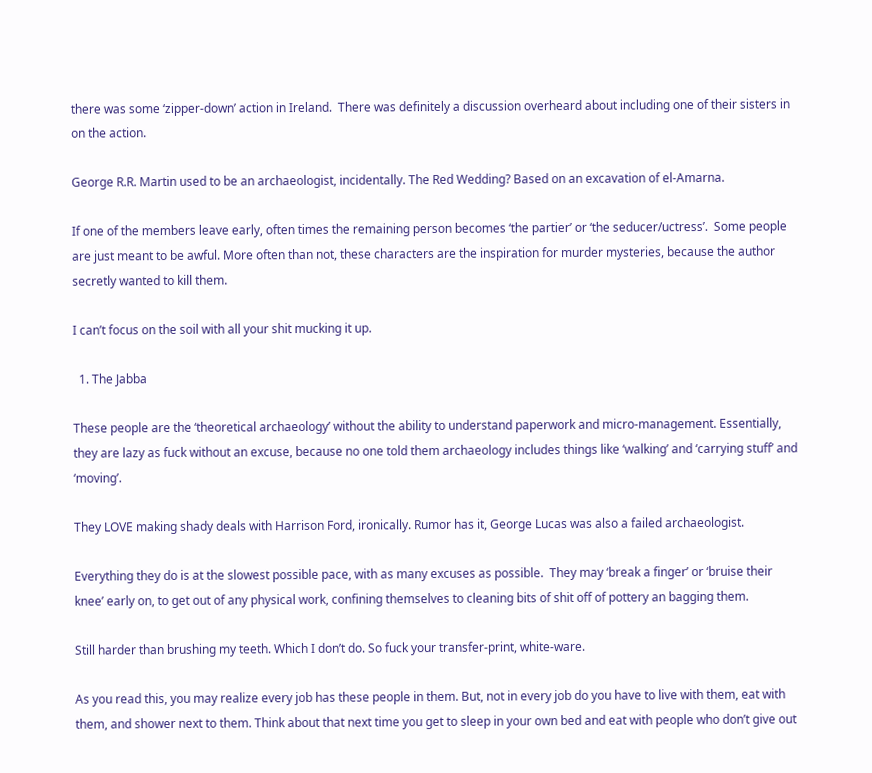there was some ‘zipper-down’ action in Ireland.  There was definitely a discussion overheard about including one of their sisters in on the action.

George R.R. Martin used to be an archaeologist, incidentally. The Red Wedding? Based on an excavation of el-Amarna.

If one of the members leave early, often times the remaining person becomes ‘the partier’ or ‘the seducer/uctress’.  Some people are just meant to be awful. More often than not, these characters are the inspiration for murder mysteries, because the author secretly wanted to kill them.

I can’t focus on the soil with all your shit mucking it up.

  1. The Jabba

These people are the ‘theoretical archaeology’ without the ability to understand paperwork and micro-management. Essentially, they are lazy as fuck without an excuse, because no one told them archaeology includes things like ‘walking’ and ‘carrying stuff’ and ‘moving’.

They LOVE making shady deals with Harrison Ford, ironically. Rumor has it, George Lucas was also a failed archaeologist.

Everything they do is at the slowest possible pace, with as many excuses as possible.  They may ‘break a finger’ or ‘bruise their knee’ early on, to get out of any physical work, confining themselves to cleaning bits of shit off of pottery an bagging them.

Still harder than brushing my teeth. Which I don’t do. So fuck your transfer-print, white-ware.

As you read this, you may realize every job has these people in them. But, not in every job do you have to live with them, eat with them, and shower next to them. Think about that next time you get to sleep in your own bed and eat with people who don’t give out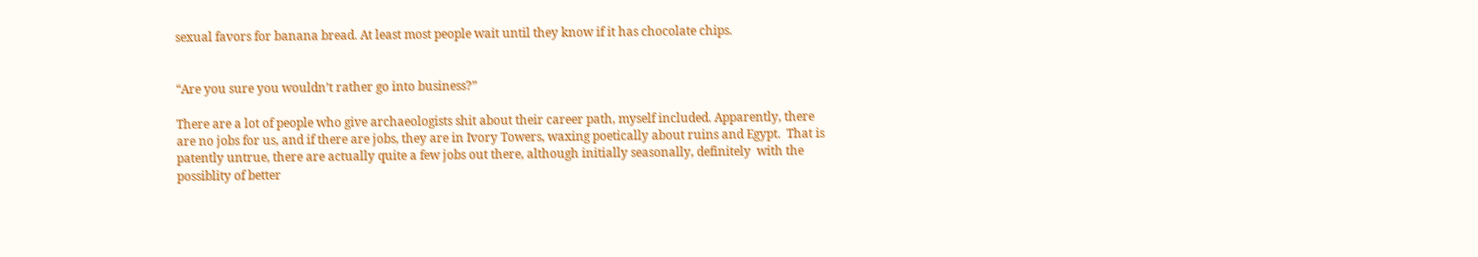sexual favors for banana bread. At least most people wait until they know if it has chocolate chips.


“Are you sure you wouldn’t rather go into business?”

There are a lot of people who give archaeologists shit about their career path, myself included. Apparently, there are no jobs for us, and if there are jobs, they are in Ivory Towers, waxing poetically about ruins and Egypt.  That is patently untrue, there are actually quite a few jobs out there, although initially seasonally, definitely  with the possiblity of better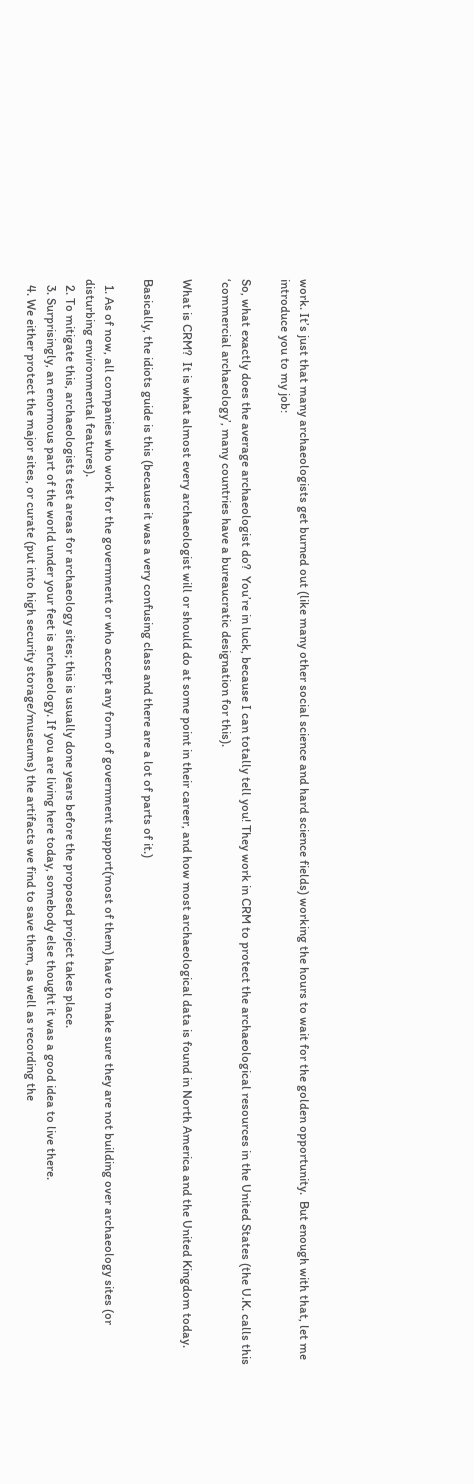work. It’s just that many archaeologists get burned out (like many other social science and hard science fields) working the hours to wait for the golden opportunity.  But enough with that, let me introduce you to my job:

So, what exactly does the average archaeologist do?  You’re in luck, because I can totally tell you! They work in CRM to protect the archaeological resources in the United States (the U.K. calls this ‘commercial archaeology’, many countries have a bureaucratic designation for this).

What is CRM?  It is what almost every archaeologist will or should do at some point in their career, and how most archaeological data is found in North America and the United Kingdom today.

Basically, the idiots guide is this (because it was a very confusing class and there are a lot of parts of it.)

  1. As of now, all companies who work for the government or who accept any form of government support(most of them) have to make sure they are not building over archaeology sites (or disturbing environmental features).
  2. To mitigate this, archaeologists test areas for archaeology sites; this is usually done years before the proposed project takes place.
  3. Surprisingly, an enormous part of the world under your feet is archaeology. If you are living here today, somebody else thought it was a good idea to live there.
  4. We either protect the major sites, or curate (put into high security storage/museums) the artifacts we find to save them, as well as recording the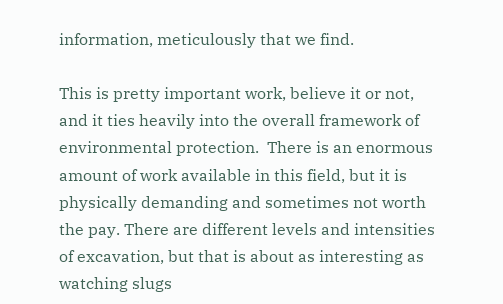information, meticulously that we find.

This is pretty important work, believe it or not, and it ties heavily into the overall framework of environmental protection.  There is an enormous amount of work available in this field, but it is physically demanding and sometimes not worth the pay. There are different levels and intensities of excavation, but that is about as interesting as watching slugs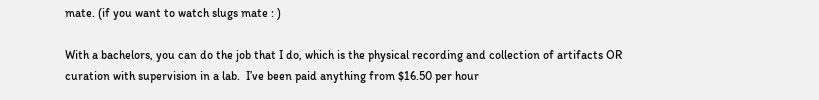mate. (if you want to watch slugs mate : )

With a bachelors, you can do the job that I do, which is the physical recording and collection of artifacts OR curation with supervision in a lab.  I’ve been paid anything from $16.50 per hour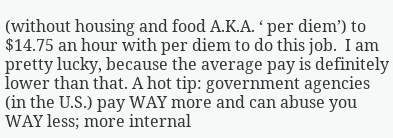(without housing and food A.K.A. ‘ per diem’) to $14.75 an hour with per diem to do this job.  I am pretty lucky, because the average pay is definitely lower than that. A hot tip: government agencies (in the U.S.) pay WAY more and can abuse you WAY less; more internal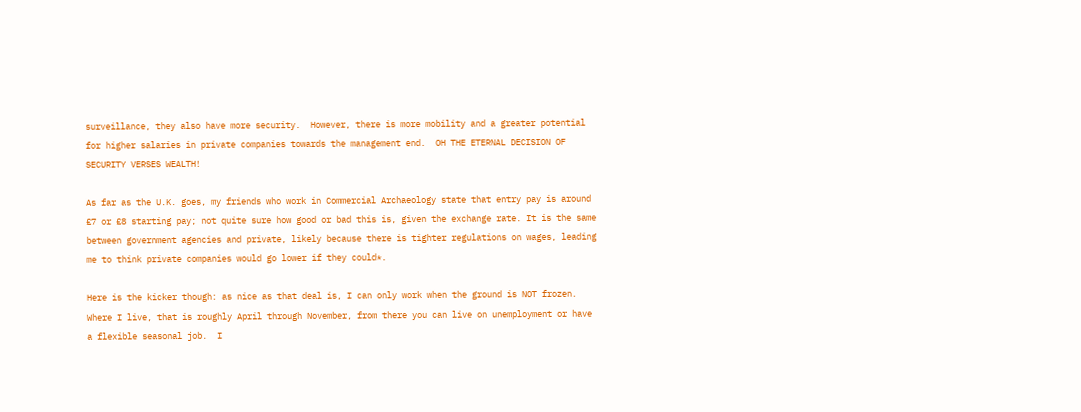surveillance, they also have more security.  However, there is more mobility and a greater potential for higher salaries in private companies towards the management end.  OH THE ETERNAL DECISION OF SECURITY VERSES WEALTH!

As far as the U.K. goes, my friends who work in Commercial Archaeology state that entry pay is around £7 or £8 starting pay; not quite sure how good or bad this is, given the exchange rate. It is the same between government agencies and private, likely because there is tighter regulations on wages, leading me to think private companies would go lower if they could*.

Here is the kicker though: as nice as that deal is, I can only work when the ground is NOT frozen. Where I live, that is roughly April through November, from there you can live on unemployment or have a flexible seasonal job.  I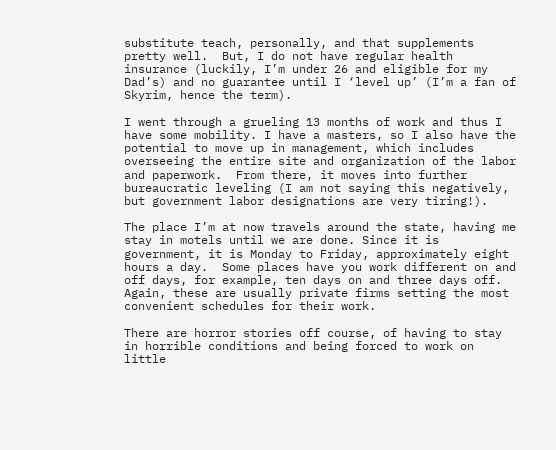substitute teach, personally, and that supplements pretty well.  But, I do not have regular health insurance (luckily, I’m under 26 and eligible for my Dad’s) and no guarantee until I ‘level up’ (I’m a fan of Skyrim, hence the term).

I went through a grueling 13 months of work and thus I have some mobility. I have a masters, so I also have the potential to move up in management, which includes overseeing the entire site and organization of the labor and paperwork.  From there, it moves into further bureaucratic leveling (I am not saying this negatively, but government labor designations are very tiring!).

The place I’m at now travels around the state, having me stay in motels until we are done. Since it is government, it is Monday to Friday, approximately eight hours a day.  Some places have you work different on and off days, for example, ten days on and three days off.  Again, these are usually private firms setting the most convenient schedules for their work.

There are horror stories off course, of having to stay in horrible conditions and being forced to work on little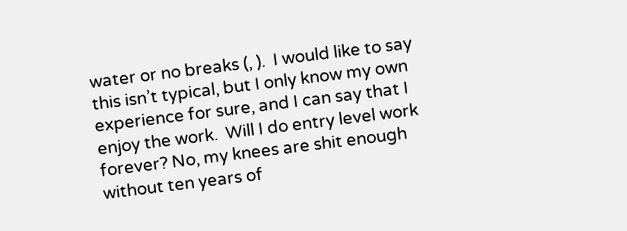water or no breaks (, ).  I would like to say this isn’t typical, but I only know my own experience for sure, and I can say that I enjoy the work.  Will I do entry level work forever? No, my knees are shit enough without ten years of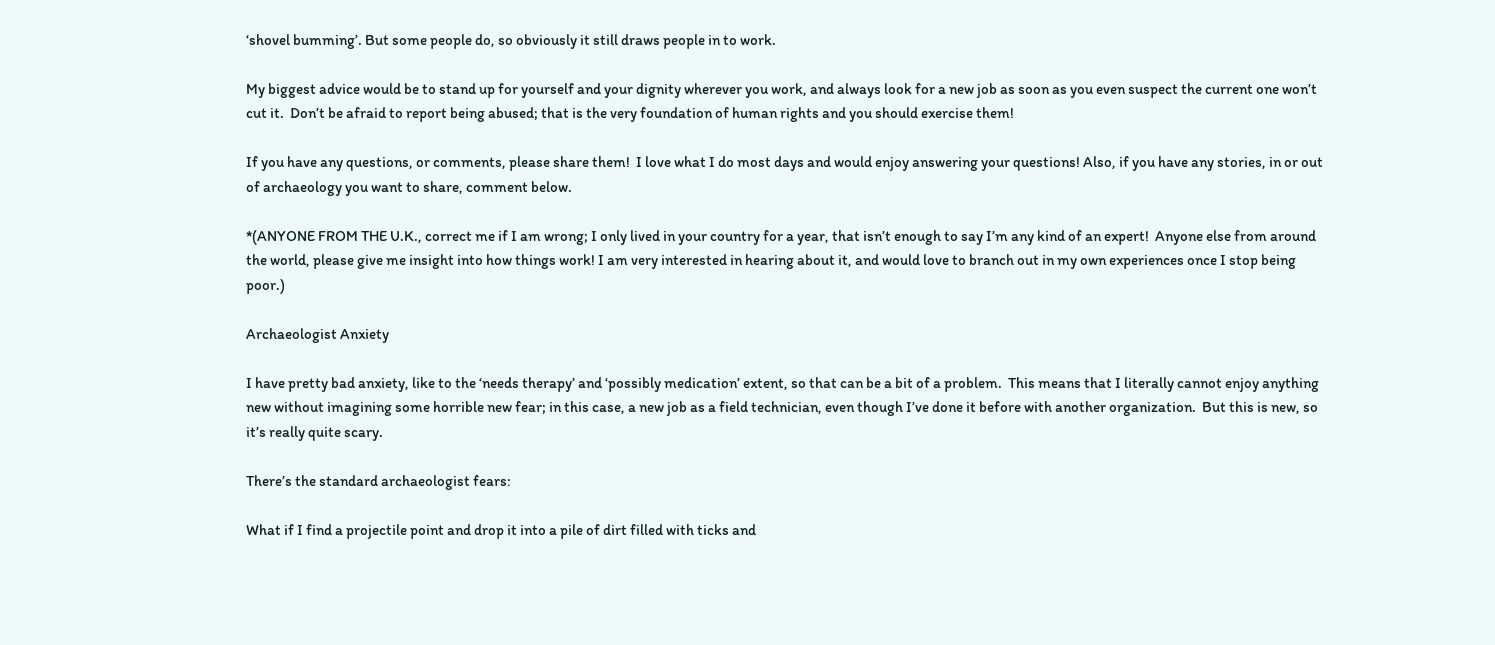‘shovel bumming’. But some people do, so obviously it still draws people in to work.

My biggest advice would be to stand up for yourself and your dignity wherever you work, and always look for a new job as soon as you even suspect the current one won’t cut it.  Don’t be afraid to report being abused; that is the very foundation of human rights and you should exercise them!

If you have any questions, or comments, please share them!  I love what I do most days and would enjoy answering your questions! Also, if you have any stories, in or out of archaeology you want to share, comment below.

*(ANYONE FROM THE U.K., correct me if I am wrong; I only lived in your country for a year, that isn’t enough to say I’m any kind of an expert!  Anyone else from around the world, please give me insight into how things work! I am very interested in hearing about it, and would love to branch out in my own experiences once I stop being poor.)

Archaeologist Anxiety

I have pretty bad anxiety, like to the ‘needs therapy’ and ‘possibly medication’ extent, so that can be a bit of a problem.  This means that I literally cannot enjoy anything new without imagining some horrible new fear; in this case, a new job as a field technician, even though I’ve done it before with another organization.  But this is new, so it’s really quite scary.

There’s the standard archaeologist fears:

What if I find a projectile point and drop it into a pile of dirt filled with ticks and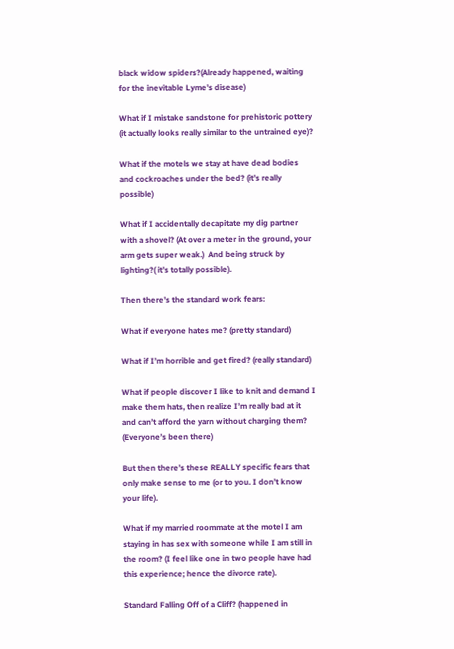black widow spiders?(Already happened, waiting for the inevitable Lyme’s disease)

What if I mistake sandstone for prehistoric pottery (it actually looks really similar to the untrained eye)?

What if the motels we stay at have dead bodies and cockroaches under the bed? (it’s really possible)

What if I accidentally decapitate my dig partner with a shovel? (At over a meter in the ground, your arm gets super weak.)  And being struck by lighting?( it’s totally possible).

Then there’s the standard work fears:

What if everyone hates me? (pretty standard)

What if I’m horrible and get fired? (really standard)

What if people discover I like to knit and demand I make them hats, then realize I’m really bad at it and can’t afford the yarn without charging them? (Everyone’s been there)

But then there’s these REALLY specific fears that only make sense to me (or to you. I don’t know your life).

What if my married roommate at the motel I am staying in has sex with someone while I am still in the room? (I feel like one in two people have had this experience; hence the divorce rate).

Standard Falling Off of a Cliff? (happened in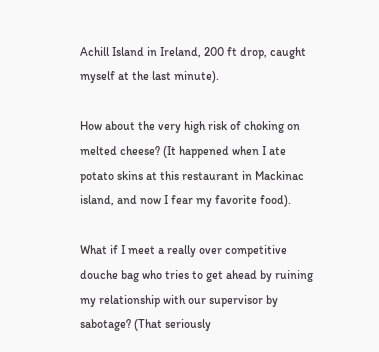Achill Island in Ireland, 200 ft drop, caught myself at the last minute).

How about the very high risk of choking on melted cheese? (It happened when I ate potato skins at this restaurant in Mackinac island, and now I fear my favorite food).

What if I meet a really over competitive douche bag who tries to get ahead by ruining my relationship with our supervisor by sabotage? (That seriously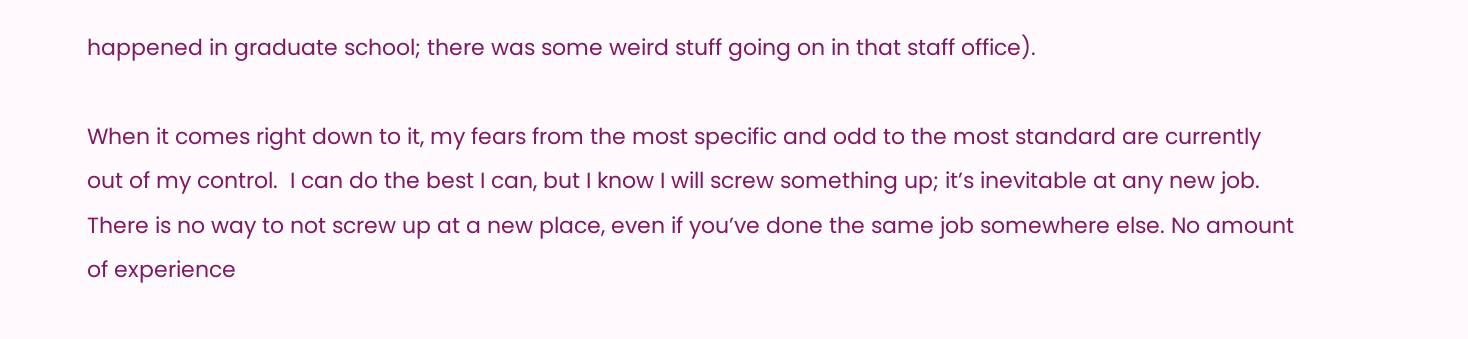happened in graduate school; there was some weird stuff going on in that staff office).

When it comes right down to it, my fears from the most specific and odd to the most standard are currently out of my control.  I can do the best I can, but I know I will screw something up; it’s inevitable at any new job. There is no way to not screw up at a new place, even if you’ve done the same job somewhere else. No amount of experience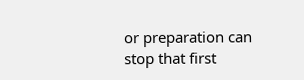or preparation can stop that first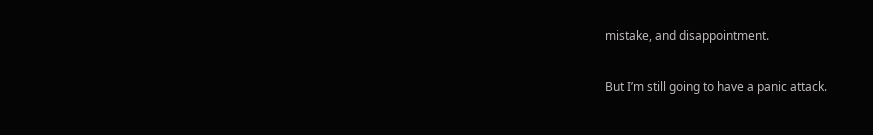mistake, and disappointment.

But I’m still going to have a panic attack.